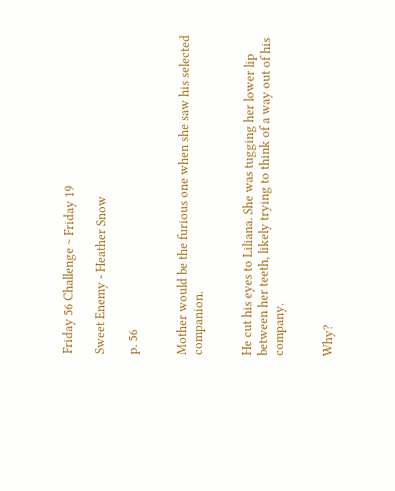Friday 56 Challenge ~ Friday 19

Sweet Enemy - Heather Snow

p. 56


Mother would be the furious one when she saw his selected companion.


He cut his eyes to Liliana. She was tugging her lower lip between her teeth, likely trying to think of a way out of his company.


Why?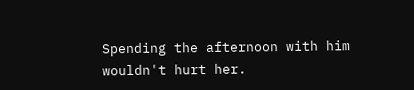Spending the afternoon with him wouldn't hurt her.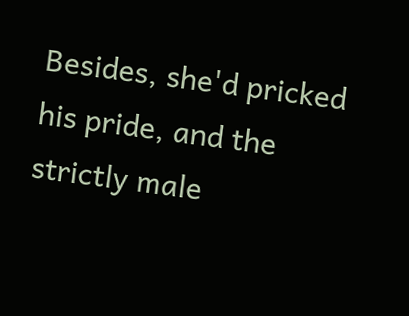Besides, she'd pricked his pride, and the strictly male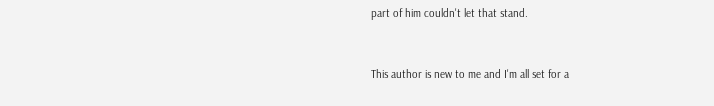part of him couldn't let that stand.


This author is new to me and I'm all set for a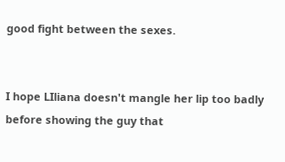good fight between the sexes.


I hope LIliana doesn't mangle her lip too badly before showing the guy that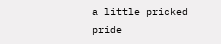a little pricked pride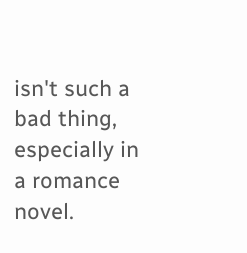isn't such a bad thing, especially in a romance novel.